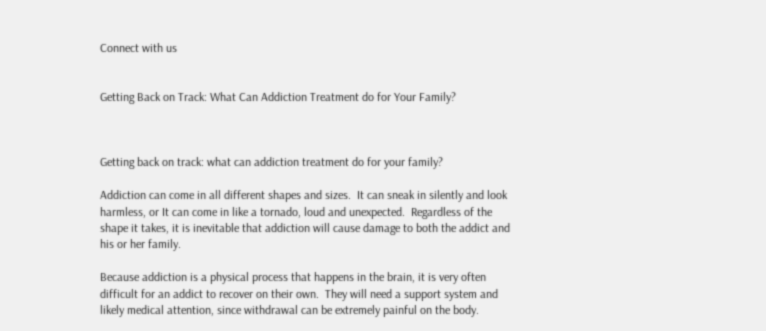Connect with us


Getting Back on Track: What Can Addiction Treatment do for Your Family?



Getting back on track: what can addiction treatment do for your family?

Addiction can come in all different shapes and sizes.  It can sneak in silently and look harmless, or It can come in like a tornado, loud and unexpected.  Regardless of the shape it takes, it is inevitable that addiction will cause damage to both the addict and his or her family.

Because addiction is a physical process that happens in the brain, it is very often difficult for an addict to recover on their own.  They will need a support system and likely medical attention, since withdrawal can be extremely painful on the body.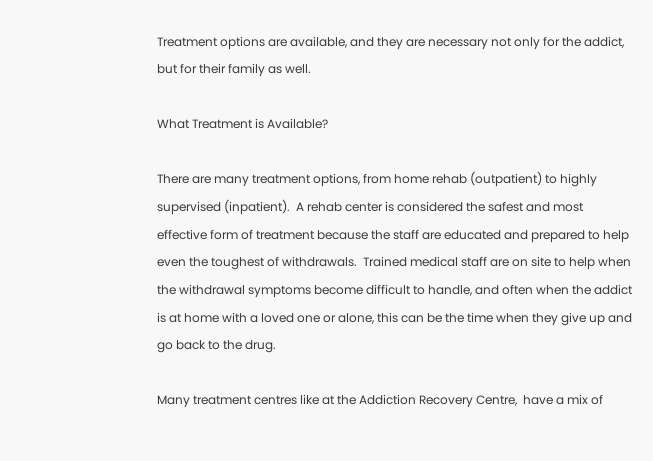Treatment options are available, and they are necessary not only for the addict, but for their family as well.

What Treatment is Available?

There are many treatment options, from home rehab (outpatient) to highly supervised (inpatient).  A rehab center is considered the safest and most effective form of treatment because the staff are educated and prepared to help even the toughest of withdrawals.  Trained medical staff are on site to help when the withdrawal symptoms become difficult to handle, and often when the addict is at home with a loved one or alone, this can be the time when they give up and go back to the drug.

Many treatment centres like at the Addiction Recovery Centre,  have a mix of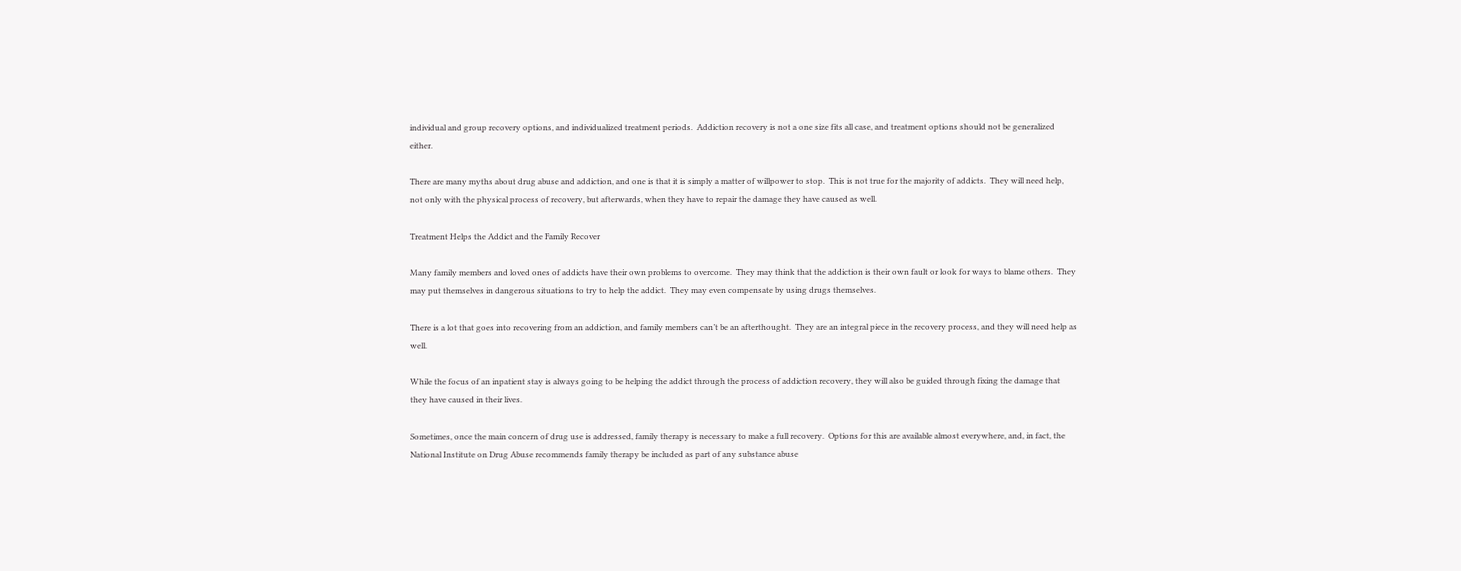individual and group recovery options, and individualized treatment periods.  Addiction recovery is not a one size fits all case, and treatment options should not be generalized either.

There are many myths about drug abuse and addiction, and one is that it is simply a matter of willpower to stop.  This is not true for the majority of addicts.  They will need help, not only with the physical process of recovery, but afterwards, when they have to repair the damage they have caused as well.

Treatment Helps the Addict and the Family Recover

Many family members and loved ones of addicts have their own problems to overcome.  They may think that the addiction is their own fault or look for ways to blame others.  They may put themselves in dangerous situations to try to help the addict.  They may even compensate by using drugs themselves.

There is a lot that goes into recovering from an addiction, and family members can’t be an afterthought.  They are an integral piece in the recovery process, and they will need help as well.

While the focus of an inpatient stay is always going to be helping the addict through the process of addiction recovery, they will also be guided through fixing the damage that they have caused in their lives.

Sometimes, once the main concern of drug use is addressed, family therapy is necessary to make a full recovery.  Options for this are available almost everywhere, and, in fact, the National Institute on Drug Abuse recommends family therapy be included as part of any substance abuse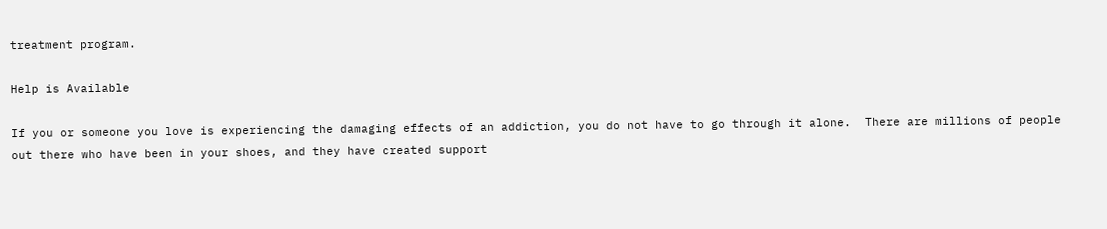treatment program.

Help is Available

If you or someone you love is experiencing the damaging effects of an addiction, you do not have to go through it alone.  There are millions of people out there who have been in your shoes, and they have created support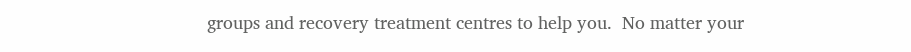groups and recovery treatment centres to help you.  No matter your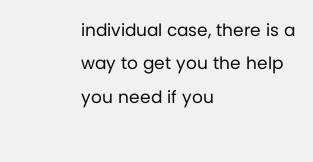individual case, there is a way to get you the help you need if you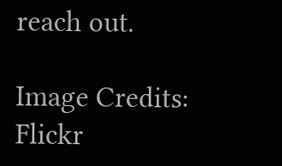reach out.

Image Credits: Flickr